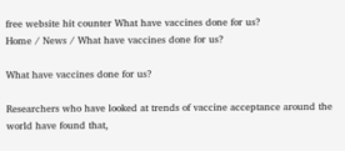free website hit counter What have vaccines done for us?
Home / News / What have vaccines done for us?

What have vaccines done for us?

Researchers who have looked at trends of vaccine acceptance around the world have found that,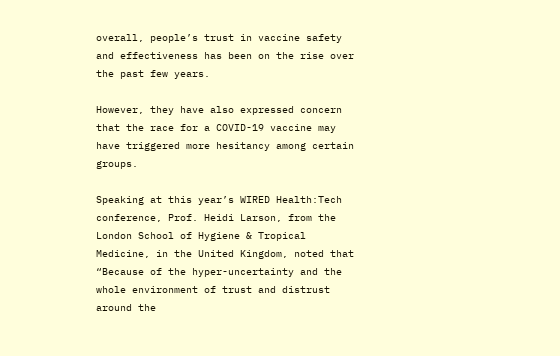overall, people’s trust in vaccine safety and effectiveness has been on the rise over the past few years.

However, they have also expressed concern that the race for a COVID-19 vaccine may have triggered more hesitancy among certain groups.

Speaking at this year’s WIRED Health:Tech conference, Prof. Heidi Larson, from the London School of Hygiene & Tropical Medicine, in the United Kingdom, noted that “Because of the hyper-uncertainty and the whole environment of trust and distrust around the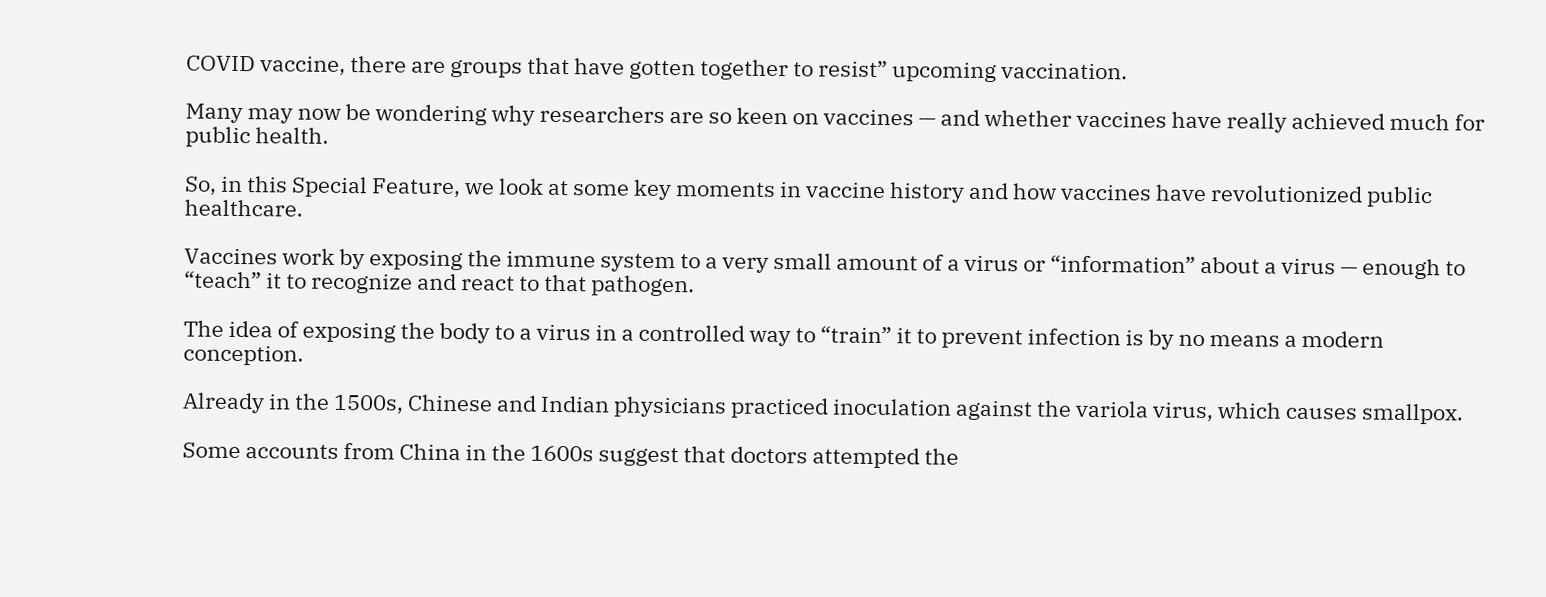COVID vaccine, there are groups that have gotten together to resist” upcoming vaccination.

Many may now be wondering why researchers are so keen on vaccines — and whether vaccines have really achieved much for public health.

So, in this Special Feature, we look at some key moments in vaccine history and how vaccines have revolutionized public healthcare.

Vaccines work by exposing the immune system to a very small amount of a virus or “information” about a virus — enough to “teach” it to recognize and react to that pathogen.

The idea of exposing the body to a virus in a controlled way to “train” it to prevent infection is by no means a modern conception.

Already in the 1500s, Chinese and Indian physicians practiced inoculation against the variola virus, which causes smallpox.

Some accounts from China in the 1600s suggest that doctors attempted the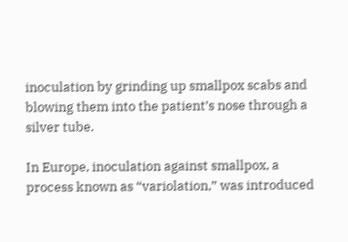inoculation by grinding up smallpox scabs and blowing them into the patient’s nose through a silver tube.

In Europe, inoculation against smallpox, a process known as “variolation,” was introduced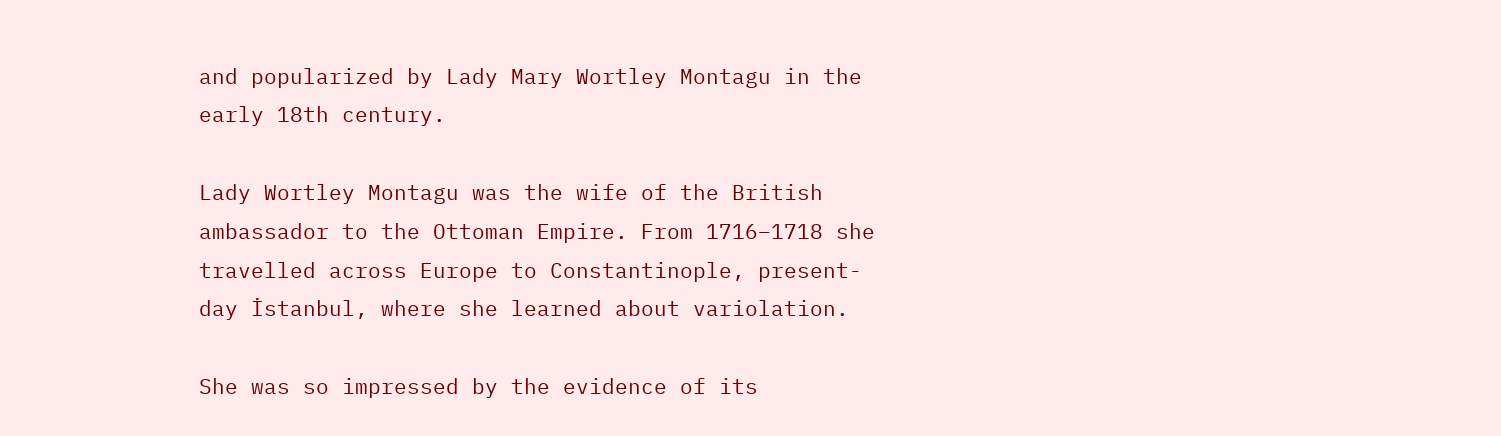and popularized by Lady Mary Wortley Montagu in the early 18th century.

Lady Wortley Montagu was the wife of the British ambassador to the Ottoman Empire. From 1716–1718 she travelled across Europe to Constantinople, present-day İstanbul, where she learned about variolation.

She was so impressed by the evidence of its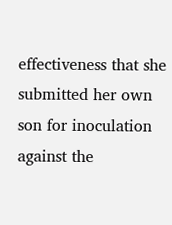effectiveness that she submitted her own son for inoculation against the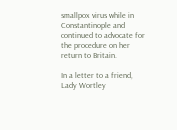smallpox virus while in Constantinople and continued to advocate for the procedure on her return to Britain.

In a letter to a friend, Lady Wortley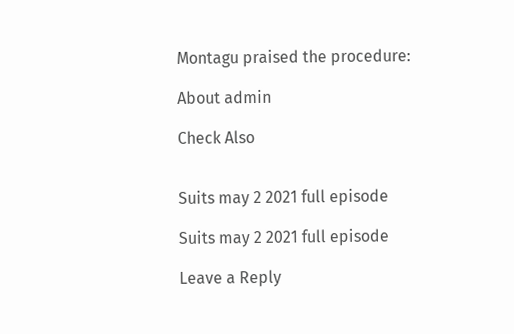Montagu praised the procedure:

About admin

Check Also


Suits may 2 2021 full episode

Suits may 2 2021 full episode

Leave a Reply